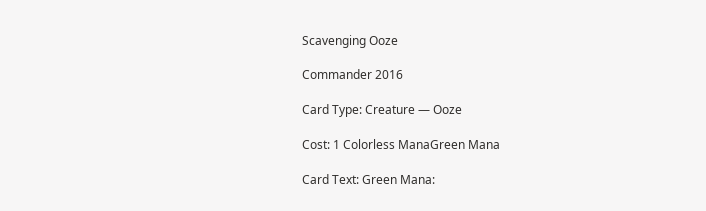Scavenging Ooze

Commander 2016

Card Type: Creature — Ooze

Cost: 1 Colorless ManaGreen Mana

Card Text: Green Mana: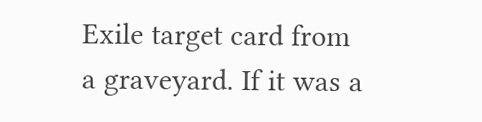Exile target card from a graveyard. If it was a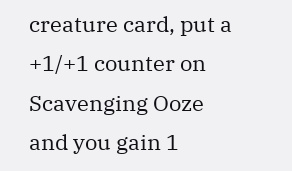creature card, put a +1/+1 counter on Scavenging Ooze and you gain 1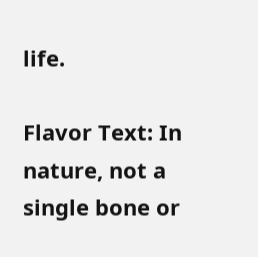life.

Flavor Text: In nature, not a single bone or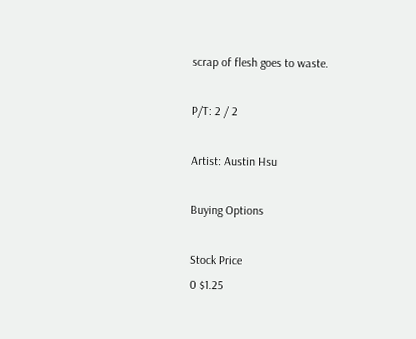scrap of flesh goes to waste.

P/T: 2 / 2

Artist: Austin Hsu

Buying Options

Stock Price
0 $1.25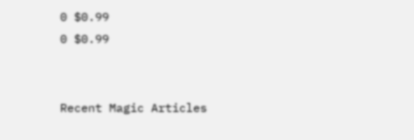0 $0.99
0 $0.99


Recent Magic Articles